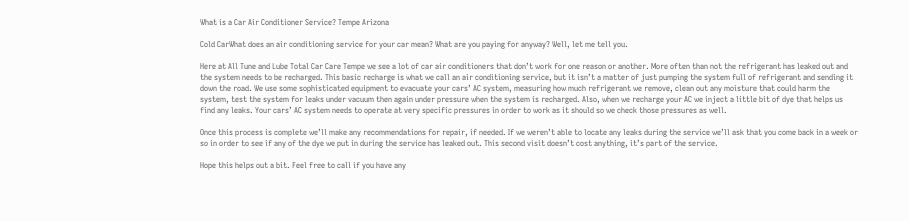What is a Car Air Conditioner Service? Tempe Arizona

Cold CarWhat does an air conditioning service for your car mean? What are you paying for anyway? Well, let me tell you.

Here at All Tune and Lube Total Car Care Tempe we see a lot of car air conditioners that don’t work for one reason or another. More often than not the refrigerant has leaked out and the system needs to be recharged. This basic recharge is what we call an air conditioning service, but it isn’t a matter of just pumping the system full of refrigerant and sending it down the road. We use some sophisticated equipment to evacuate your cars’ AC system, measuring how much refrigerant we remove, clean out any moisture that could harm the system, test the system for leaks under vacuum then again under pressure when the system is recharged. Also, when we recharge your AC we inject a little bit of dye that helps us find any leaks. Your cars’ AC system needs to operate at very specific pressures in order to work as it should so we check those pressures as well.

Once this process is complete we’ll make any recommendations for repair, if needed. If we weren’t able to locate any leaks during the service we’ll ask that you come back in a week or so in order to see if any of the dye we put in during the service has leaked out. This second visit doesn’t cost anything, it’s part of the service.

Hope this helps out a bit. Feel free to call if you have any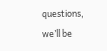questions, we’ll be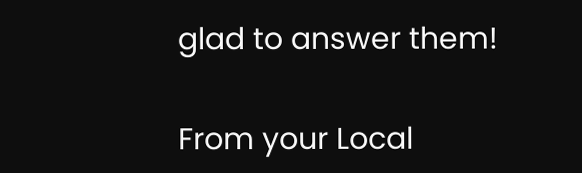glad to answer them!

From your Local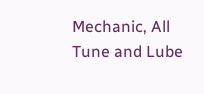Mechanic, All Tune and Lube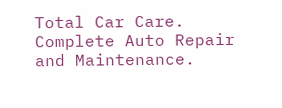Total Car Care. Complete Auto Repair and Maintenance.